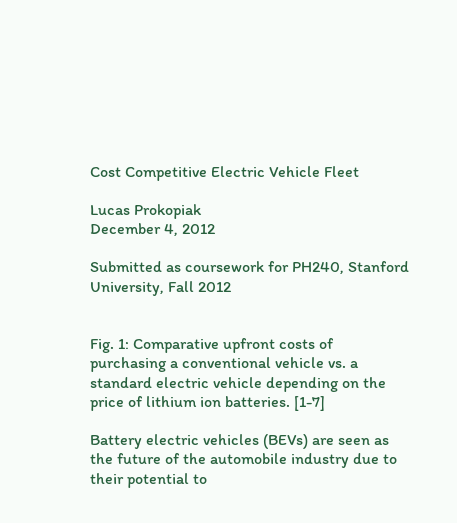Cost Competitive Electric Vehicle Fleet

Lucas Prokopiak
December 4, 2012

Submitted as coursework for PH240, Stanford University, Fall 2012


Fig. 1: Comparative upfront costs of purchasing a conventional vehicle vs. a standard electric vehicle depending on the price of lithium ion batteries. [1-7]

Battery electric vehicles (BEVs) are seen as the future of the automobile industry due to their potential to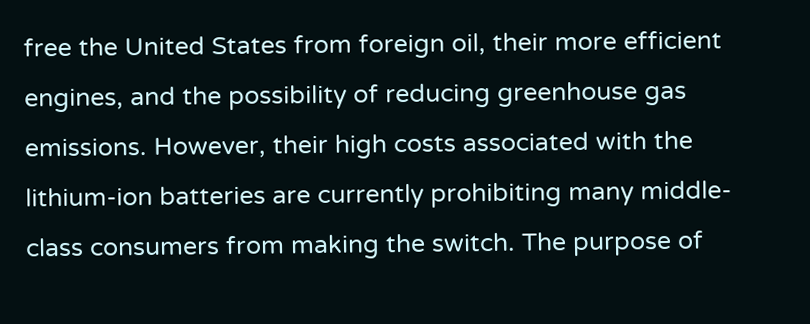free the United States from foreign oil, their more efficient engines, and the possibility of reducing greenhouse gas emissions. However, their high costs associated with the lithium-ion batteries are currently prohibiting many middle-class consumers from making the switch. The purpose of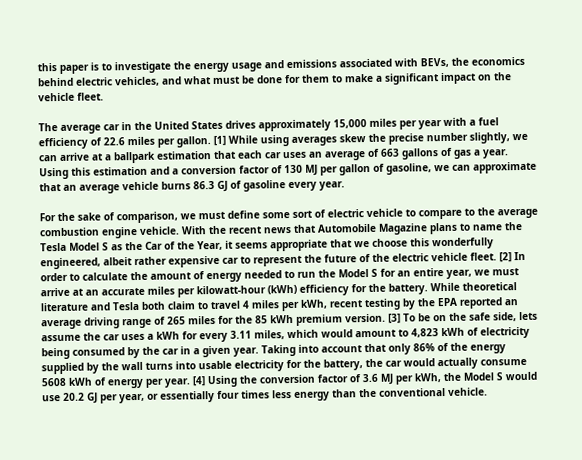this paper is to investigate the energy usage and emissions associated with BEVs, the economics behind electric vehicles, and what must be done for them to make a significant impact on the vehicle fleet.

The average car in the United States drives approximately 15,000 miles per year with a fuel efficiency of 22.6 miles per gallon. [1] While using averages skew the precise number slightly, we can arrive at a ballpark estimation that each car uses an average of 663 gallons of gas a year. Using this estimation and a conversion factor of 130 MJ per gallon of gasoline, we can approximate that an average vehicle burns 86.3 GJ of gasoline every year.

For the sake of comparison, we must define some sort of electric vehicle to compare to the average combustion engine vehicle. With the recent news that Automobile Magazine plans to name the Tesla Model S as the Car of the Year, it seems appropriate that we choose this wonderfully engineered, albeit rather expensive car to represent the future of the electric vehicle fleet. [2] In order to calculate the amount of energy needed to run the Model S for an entire year, we must arrive at an accurate miles per kilowatt-hour (kWh) efficiency for the battery. While theoretical literature and Tesla both claim to travel 4 miles per kWh, recent testing by the EPA reported an average driving range of 265 miles for the 85 kWh premium version. [3] To be on the safe side, lets assume the car uses a kWh for every 3.11 miles, which would amount to 4,823 kWh of electricity being consumed by the car in a given year. Taking into account that only 86% of the energy supplied by the wall turns into usable electricity for the battery, the car would actually consume 5608 kWh of energy per year. [4] Using the conversion factor of 3.6 MJ per kWh, the Model S would use 20.2 GJ per year, or essentially four times less energy than the conventional vehicle.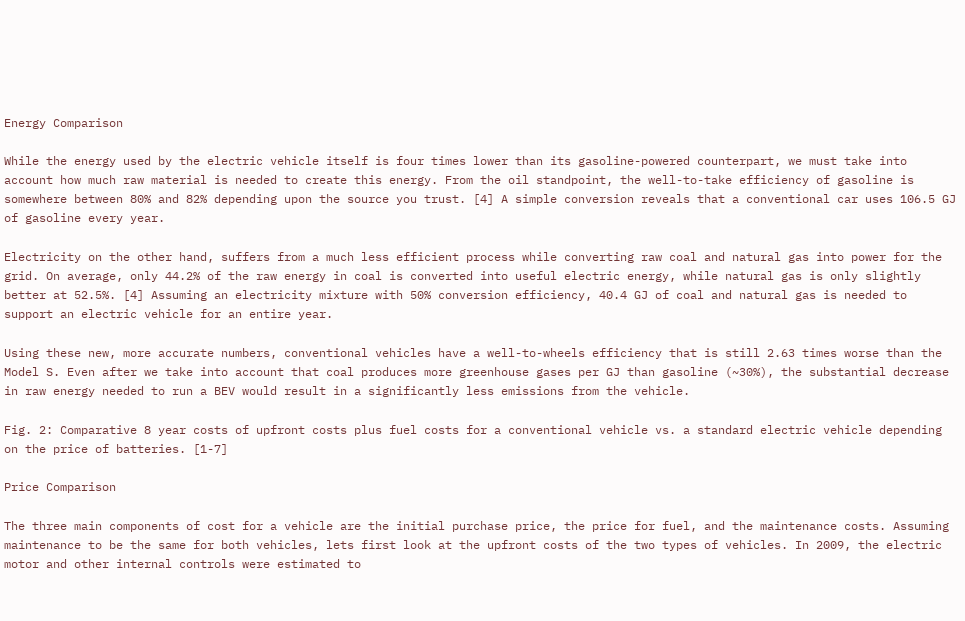Energy Comparison

While the energy used by the electric vehicle itself is four times lower than its gasoline-powered counterpart, we must take into account how much raw material is needed to create this energy. From the oil standpoint, the well-to-take efficiency of gasoline is somewhere between 80% and 82% depending upon the source you trust. [4] A simple conversion reveals that a conventional car uses 106.5 GJ of gasoline every year.

Electricity on the other hand, suffers from a much less efficient process while converting raw coal and natural gas into power for the grid. On average, only 44.2% of the raw energy in coal is converted into useful electric energy, while natural gas is only slightly better at 52.5%. [4] Assuming an electricity mixture with 50% conversion efficiency, 40.4 GJ of coal and natural gas is needed to support an electric vehicle for an entire year.

Using these new, more accurate numbers, conventional vehicles have a well-to-wheels efficiency that is still 2.63 times worse than the Model S. Even after we take into account that coal produces more greenhouse gases per GJ than gasoline (~30%), the substantial decrease in raw energy needed to run a BEV would result in a significantly less emissions from the vehicle.

Fig. 2: Comparative 8 year costs of upfront costs plus fuel costs for a conventional vehicle vs. a standard electric vehicle depending on the price of batteries. [1-7]

Price Comparison

The three main components of cost for a vehicle are the initial purchase price, the price for fuel, and the maintenance costs. Assuming maintenance to be the same for both vehicles, lets first look at the upfront costs of the two types of vehicles. In 2009, the electric motor and other internal controls were estimated to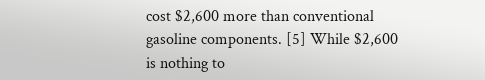cost $2,600 more than conventional gasoline components. [5] While $2,600 is nothing to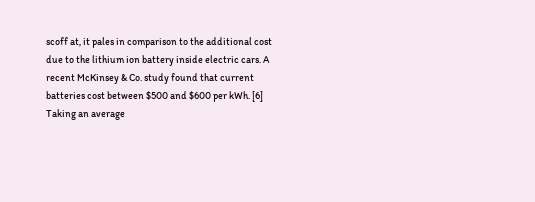scoff at, it pales in comparison to the additional cost due to the lithium ion battery inside electric cars. A recent McKinsey & Co. study found that current batteries cost between $500 and $600 per kWh. [6] Taking an average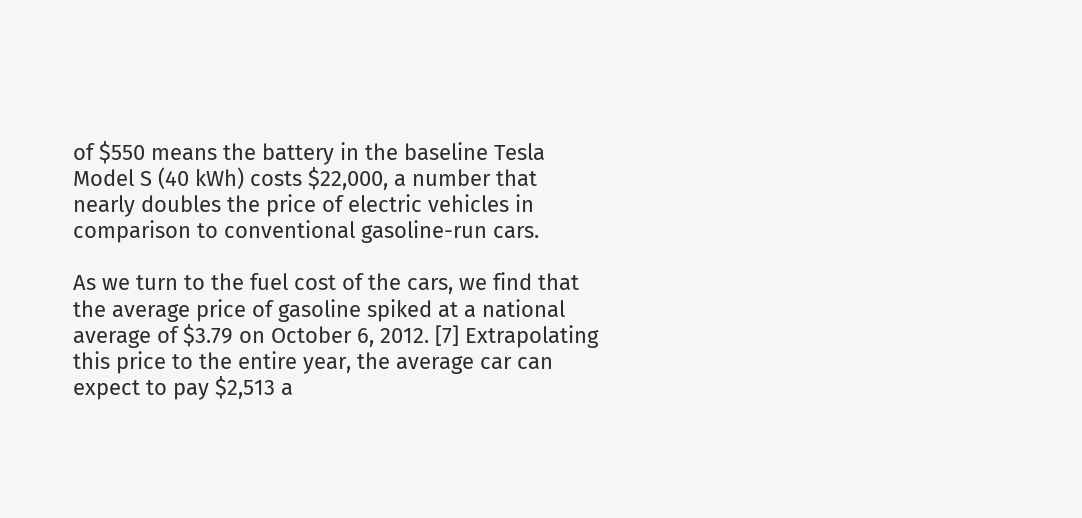of $550 means the battery in the baseline Tesla Model S (40 kWh) costs $22,000, a number that nearly doubles the price of electric vehicles in comparison to conventional gasoline-run cars.

As we turn to the fuel cost of the cars, we find that the average price of gasoline spiked at a national average of $3.79 on October 6, 2012. [7] Extrapolating this price to the entire year, the average car can expect to pay $2,513 a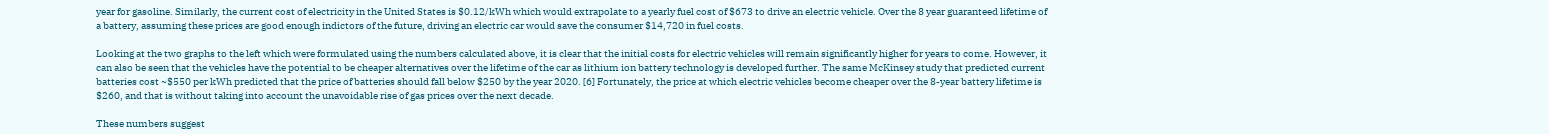year for gasoline. Similarly, the current cost of electricity in the United States is $0.12/kWh which would extrapolate to a yearly fuel cost of $673 to drive an electric vehicle. Over the 8 year guaranteed lifetime of a battery, assuming these prices are good enough indictors of the future, driving an electric car would save the consumer $14,720 in fuel costs.

Looking at the two graphs to the left which were formulated using the numbers calculated above, it is clear that the initial costs for electric vehicles will remain significantly higher for years to come. However, it can also be seen that the vehicles have the potential to be cheaper alternatives over the lifetime of the car as lithium ion battery technology is developed further. The same McKinsey study that predicted current batteries cost ~$550 per kWh predicted that the price of batteries should fall below $250 by the year 2020. [6] Fortunately, the price at which electric vehicles become cheaper over the 8-year battery lifetime is $260, and that is without taking into account the unavoidable rise of gas prices over the next decade.

These numbers suggest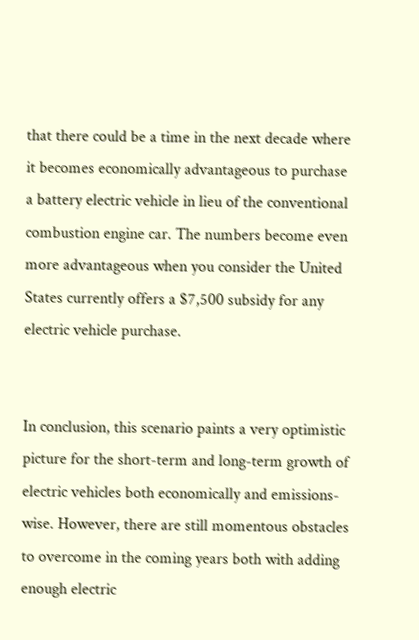that there could be a time in the next decade where it becomes economically advantageous to purchase a battery electric vehicle in lieu of the conventional combustion engine car. The numbers become even more advantageous when you consider the United States currently offers a $7,500 subsidy for any electric vehicle purchase.


In conclusion, this scenario paints a very optimistic picture for the short-term and long-term growth of electric vehicles both economically and emissions-wise. However, there are still momentous obstacles to overcome in the coming years both with adding enough electric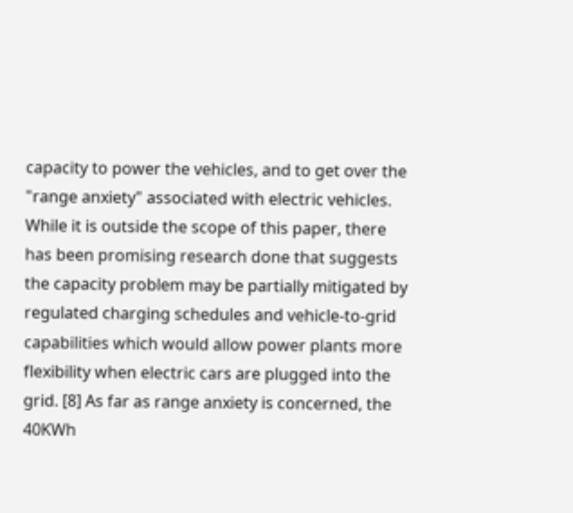capacity to power the vehicles, and to get over the "range anxiety" associated with electric vehicles. While it is outside the scope of this paper, there has been promising research done that suggests the capacity problem may be partially mitigated by regulated charging schedules and vehicle-to-grid capabilities which would allow power plants more flexibility when electric cars are plugged into the grid. [8] As far as range anxiety is concerned, the 40KWh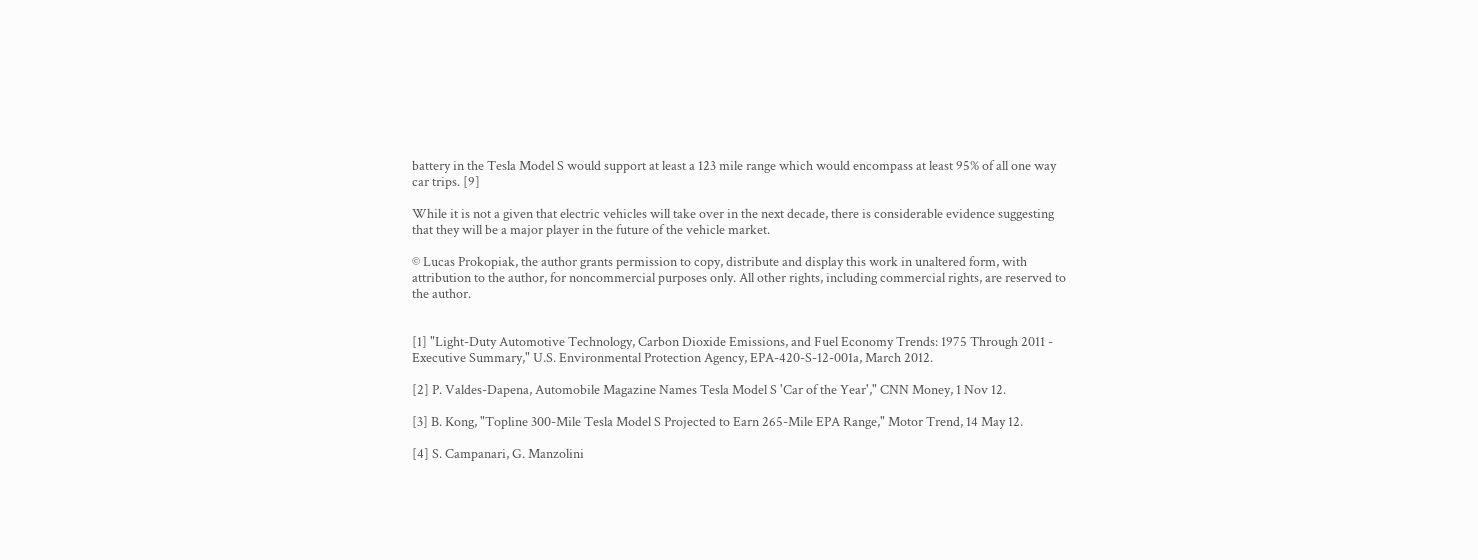battery in the Tesla Model S would support at least a 123 mile range which would encompass at least 95% of all one way car trips. [9]

While it is not a given that electric vehicles will take over in the next decade, there is considerable evidence suggesting that they will be a major player in the future of the vehicle market.

© Lucas Prokopiak, the author grants permission to copy, distribute and display this work in unaltered form, with attribution to the author, for noncommercial purposes only. All other rights, including commercial rights, are reserved to the author.


[1] "Light-Duty Automotive Technology, Carbon Dioxide Emissions, and Fuel Economy Trends: 1975 Through 2011 - Executive Summary," U.S. Environmental Protection Agency, EPA-420-S-12-001a, March 2012.

[2] P. Valdes-Dapena, Automobile Magazine Names Tesla Model S 'Car of the Year'," CNN Money, 1 Nov 12.

[3] B. Kong, "Topline 300-Mile Tesla Model S Projected to Earn 265-Mile EPA Range," Motor Trend, 14 May 12.

[4] S. Campanari, G. Manzolini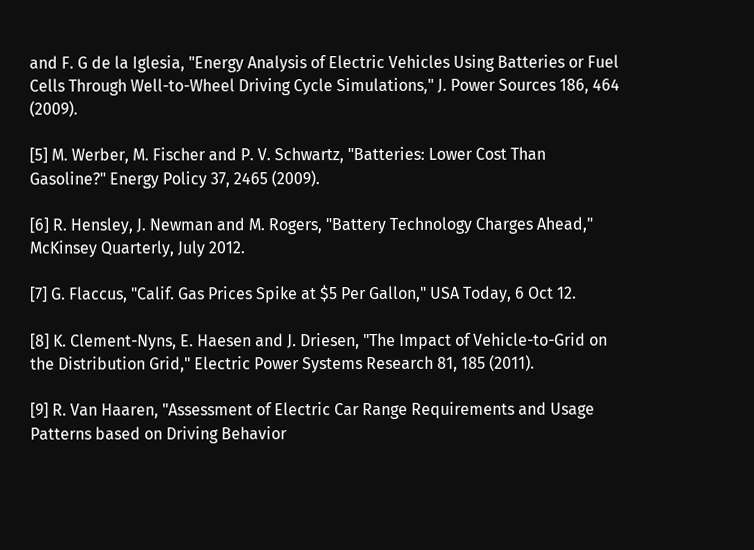and F. G de la Iglesia, "Energy Analysis of Electric Vehicles Using Batteries or Fuel Cells Through Well-to-Wheel Driving Cycle Simulations," J. Power Sources 186, 464 (2009).

[5] M. Werber, M. Fischer and P. V. Schwartz, "Batteries: Lower Cost Than Gasoline?" Energy Policy 37, 2465 (2009).

[6] R. Hensley, J. Newman and M. Rogers, "Battery Technology Charges Ahead," McKinsey Quarterly, July 2012.

[7] G. Flaccus, "Calif. Gas Prices Spike at $5 Per Gallon," USA Today, 6 Oct 12.

[8] K. Clement-Nyns, E. Haesen and J. Driesen, "The Impact of Vehicle-to-Grid on the Distribution Grid," Electric Power Systems Research 81, 185 (2011).

[9] R. Van Haaren, "Assessment of Electric Car Range Requirements and Usage Patterns based on Driving Behavior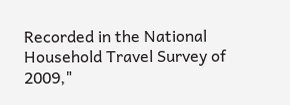Recorded in the National Household Travel Survey of 2009,"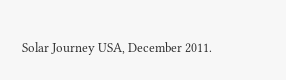Solar Journey USA, December 2011.